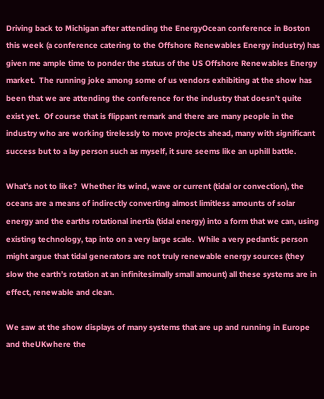Driving back to Michigan after attending the EnergyOcean conference in Boston this week (a conference catering to the Offshore Renewables Energy industry) has given me ample time to ponder the status of the US Offshore Renewables Energy market.  The running joke among some of us vendors exhibiting at the show has been that we are attending the conference for the industry that doesn’t quite exist yet.  Of course that is flippant remark and there are many people in the industry who are working tirelessly to move projects ahead, many with significant success but to a lay person such as myself, it sure seems like an uphill battle.

What’s not to like?  Whether its wind, wave or current (tidal or convection), the oceans are a means of indirectly converting almost limitless amounts of solar energy and the earths rotational inertia (tidal energy) into a form that we can, using existing technology, tap into on a very large scale.  While a very pedantic person might argue that tidal generators are not truly renewable energy sources (they slow the earth’s rotation at an infinitesimally small amount) all these systems are in effect, renewable and clean.

We saw at the show displays of many systems that are up and running in Europe and theUKwhere the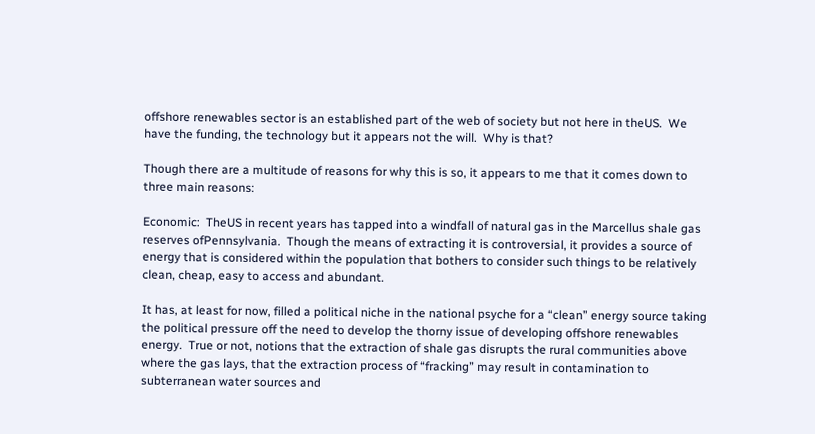offshore renewables sector is an established part of the web of society but not here in theUS.  We have the funding, the technology but it appears not the will.  Why is that?

Though there are a multitude of reasons for why this is so, it appears to me that it comes down to three main reasons:

Economic:  TheUS in recent years has tapped into a windfall of natural gas in the Marcellus shale gas reserves ofPennsylvania.  Though the means of extracting it is controversial, it provides a source of energy that is considered within the population that bothers to consider such things to be relatively clean, cheap, easy to access and abundant.

It has, at least for now, filled a political niche in the national psyche for a “clean” energy source taking the political pressure off the need to develop the thorny issue of developing offshore renewables energy.  True or not, notions that the extraction of shale gas disrupts the rural communities above where the gas lays, that the extraction process of “fracking” may result in contamination to subterranean water sources and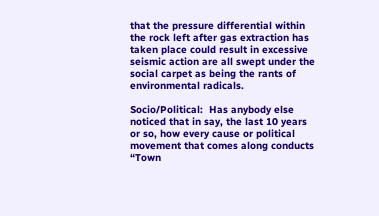that the pressure differential within the rock left after gas extraction has taken place could result in excessive seismic action are all swept under the social carpet as being the rants of environmental radicals.

Socio/Political:  Has anybody else noticed that in say, the last 10 years or so, how every cause or political movement that comes along conducts “Town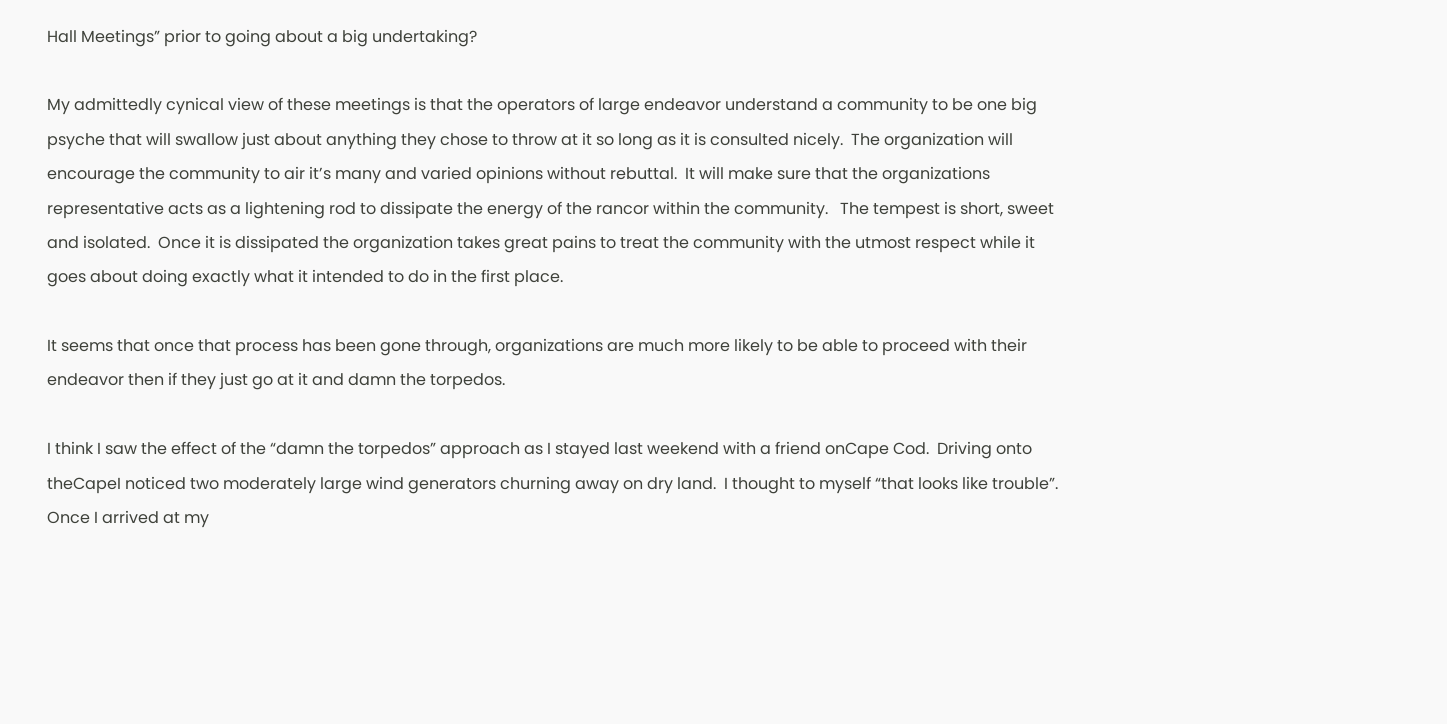Hall Meetings” prior to going about a big undertaking?

My admittedly cynical view of these meetings is that the operators of large endeavor understand a community to be one big psyche that will swallow just about anything they chose to throw at it so long as it is consulted nicely.  The organization will encourage the community to air it’s many and varied opinions without rebuttal.  It will make sure that the organizations representative acts as a lightening rod to dissipate the energy of the rancor within the community.   The tempest is short, sweet and isolated.  Once it is dissipated the organization takes great pains to treat the community with the utmost respect while it goes about doing exactly what it intended to do in the first place.

It seems that once that process has been gone through, organizations are much more likely to be able to proceed with their endeavor then if they just go at it and damn the torpedos.

I think I saw the effect of the “damn the torpedos” approach as I stayed last weekend with a friend onCape Cod.  Driving onto theCapeI noticed two moderately large wind generators churning away on dry land.  I thought to myself “that looks like trouble”.  Once I arrived at my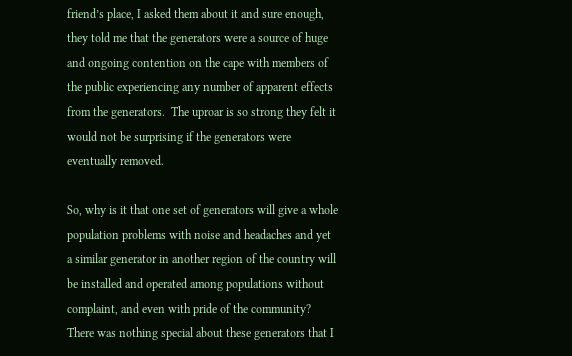friend’s place, I asked them about it and sure enough, they told me that the generators were a source of huge and ongoing contention on the cape with members of the public experiencing any number of apparent effects from the generators.  The uproar is so strong they felt it would not be surprising if the generators were eventually removed.

So, why is it that one set of generators will give a whole population problems with noise and headaches and yet a similar generator in another region of the country will be installed and operated among populations without complaint, and even with pride of the community?  There was nothing special about these generators that I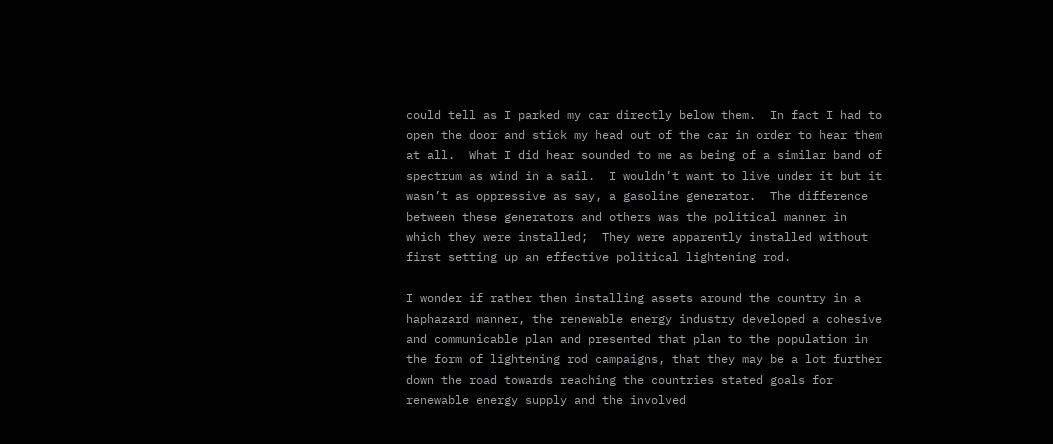could tell as I parked my car directly below them.  In fact I had to open the door and stick my head out of the car in order to hear them at all.  What I did hear sounded to me as being of a similar band of spectrum as wind in a sail.  I wouldn’t want to live under it but it wasn’t as oppressive as say, a gasoline generator.  The difference between these generators and others was the political manner in which they were installed;  They were apparently installed without first setting up an effective political lightening rod.

I wonder if rather then installing assets around the country in a haphazard manner, the renewable energy industry developed a cohesive and communicable plan and presented that plan to the population in the form of lightening rod campaigns, that they may be a lot further down the road towards reaching the countries stated goals for renewable energy supply and the involved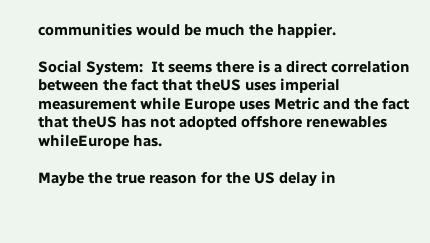communities would be much the happier.

Social System:  It seems there is a direct correlation between the fact that theUS uses imperial measurement while Europe uses Metric and the fact that theUS has not adopted offshore renewables whileEurope has.

Maybe the true reason for the US delay in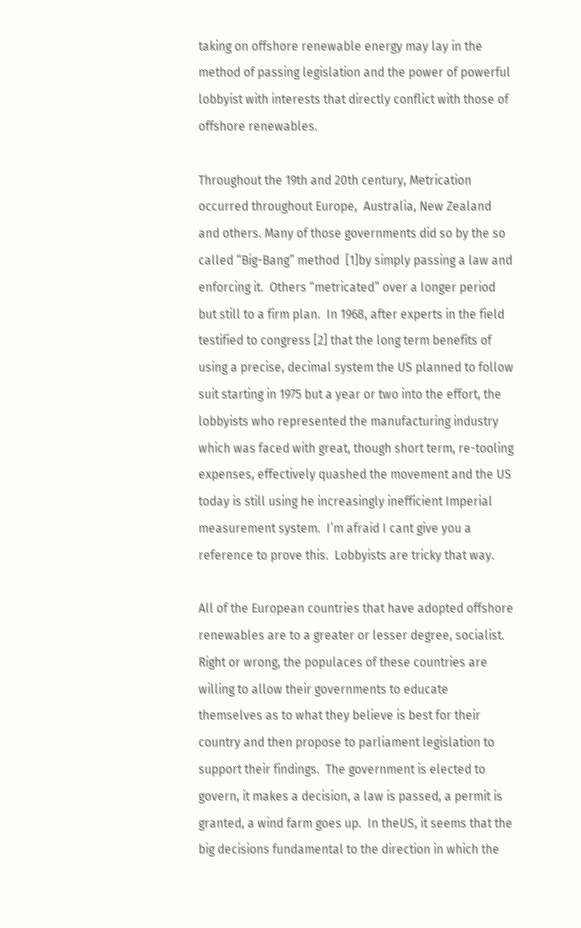taking on offshore renewable energy may lay in the method of passing legislation and the power of powerful lobbyist with interests that directly conflict with those of offshore renewables.

Throughout the 19th and 20th century, Metrication occurred throughout Europe,  Australia, New Zealand and others. Many of those governments did so by the so called “Big-Bang” method  [1]by simply passing a law and enforcing it.  Others “metricated” over a longer period but still to a firm plan.  In 1968, after experts in the field testified to congress [2] that the long term benefits of using a precise, decimal system the US planned to follow suit starting in 1975 but a year or two into the effort, the lobbyists who represented the manufacturing industry which was faced with great, though short term, re-tooling expenses, effectively quashed the movement and the US today is still using he increasingly inefficient Imperial measurement system.  I’m afraid I cant give you a reference to prove this.  Lobbyists are tricky that way.

All of the European countries that have adopted offshore renewables are to a greater or lesser degree, socialist.  Right or wrong, the populaces of these countries are willing to allow their governments to educate themselves as to what they believe is best for their country and then propose to parliament legislation to support their findings.  The government is elected to govern, it makes a decision, a law is passed, a permit is granted, a wind farm goes up.  In theUS, it seems that the big decisions fundamental to the direction in which the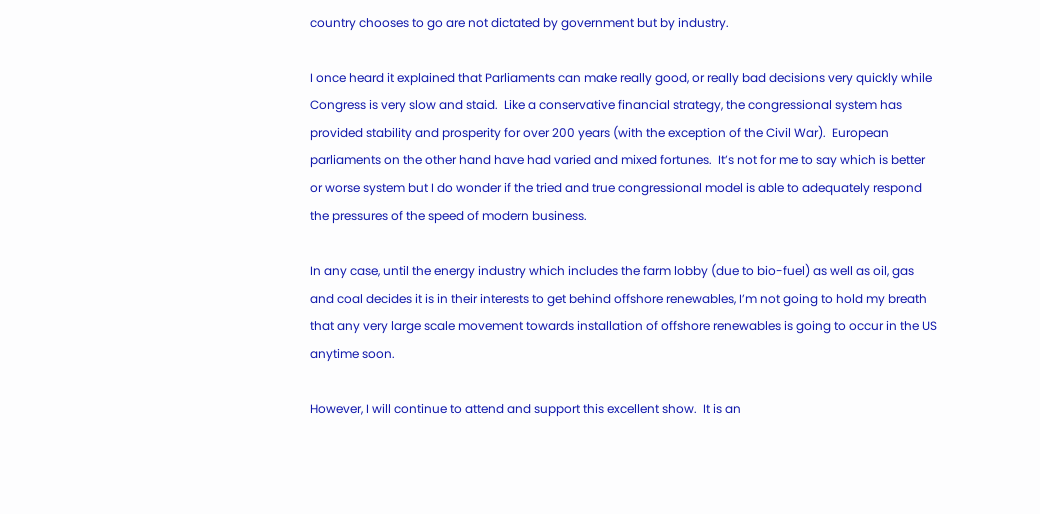country chooses to go are not dictated by government but by industry.

I once heard it explained that Parliaments can make really good, or really bad decisions very quickly while Congress is very slow and staid.  Like a conservative financial strategy, the congressional system has provided stability and prosperity for over 200 years (with the exception of the Civil War).  European parliaments on the other hand have had varied and mixed fortunes.  It’s not for me to say which is better or worse system but I do wonder if the tried and true congressional model is able to adequately respond the pressures of the speed of modern business.

In any case, until the energy industry which includes the farm lobby (due to bio-fuel) as well as oil, gas and coal decides it is in their interests to get behind offshore renewables, I’m not going to hold my breath that any very large scale movement towards installation of offshore renewables is going to occur in the US anytime soon.

However, I will continue to attend and support this excellent show.  It is an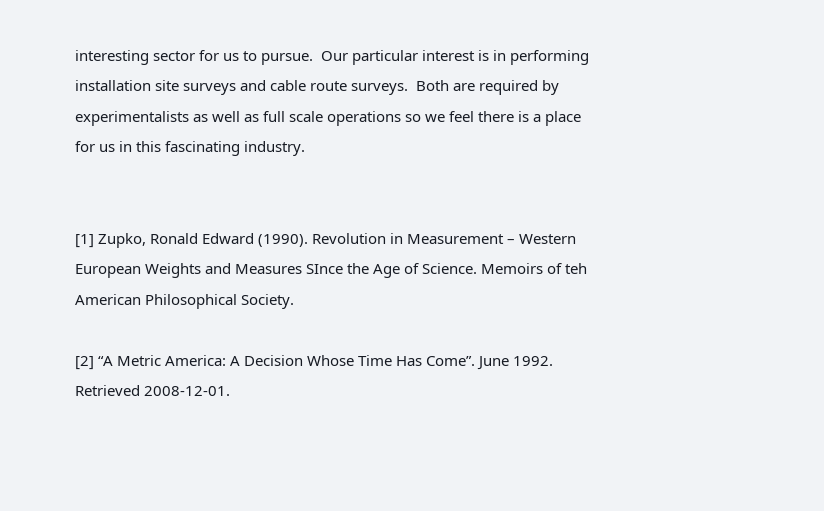interesting sector for us to pursue.  Our particular interest is in performing installation site surveys and cable route surveys.  Both are required by experimentalists as well as full scale operations so we feel there is a place for us in this fascinating industry.


[1] Zupko, Ronald Edward (1990). Revolution in Measurement – Western European Weights and Measures SInce the Age of Science. Memoirs of teh American Philosophical Society.

[2] “A Metric America: A Decision Whose Time Has Come”. June 1992. Retrieved 2008-12-01.